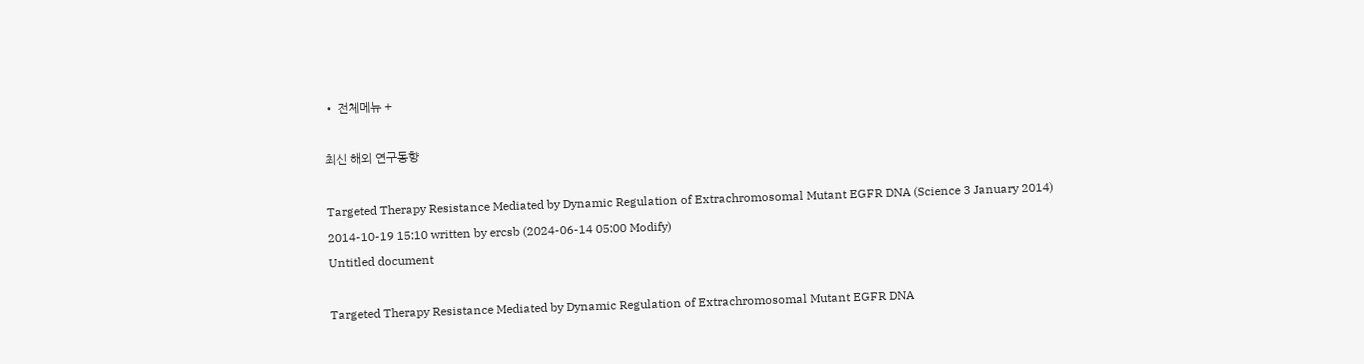• 전체메뉴 +

최신 해외 연구동향

Targeted Therapy Resistance Mediated by Dynamic Regulation of Extrachromosomal Mutant EGFR DNA (Science 3 January 2014)
2014-10-19 15:10 written by ercsb (2024-06-14 05:00 Modify)
Untitled document

Targeted Therapy Resistance Mediated by Dynamic Regulation of Extrachromosomal Mutant EGFR DNA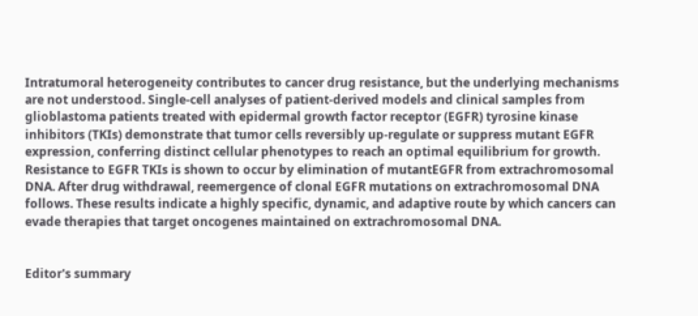Intratumoral heterogeneity contributes to cancer drug resistance, but the underlying mechanisms are not understood. Single-cell analyses of patient-derived models and clinical samples from glioblastoma patients treated with epidermal growth factor receptor (EGFR) tyrosine kinase inhibitors (TKIs) demonstrate that tumor cells reversibly up-regulate or suppress mutant EGFR expression, conferring distinct cellular phenotypes to reach an optimal equilibrium for growth. Resistance to EGFR TKIs is shown to occur by elimination of mutantEGFR from extrachromosomal DNA. After drug withdrawal, reemergence of clonal EGFR mutations on extrachromosomal DNA follows. These results indicate a highly specific, dynamic, and adaptive route by which cancers can evade therapies that target oncogenes maintained on extrachromosomal DNA.


Editor's summary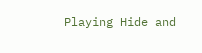Playing Hide and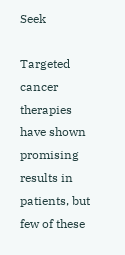Seek

Targeted cancer therapies have shown promising results in patients, but few of these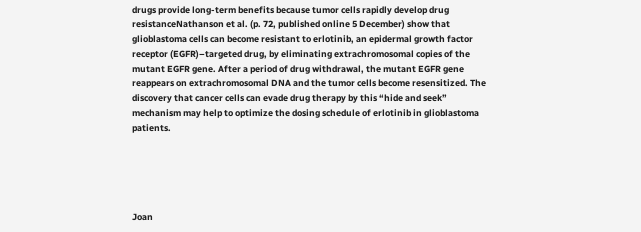drugs provide long-term benefits because tumor cells rapidly develop drug resistanceNathanson et al. (p. 72, published online 5 December) show that glioblastoma cells can become resistant to erlotinib, an epidermal growth factor receptor (EGFR)–targeted drug, by eliminating extrachromosomal copies of the mutant EGFR gene. After a period of drug withdrawal, the mutant EGFR gene reappears on extrachromosomal DNA and the tumor cells become resensitized. The discovery that cancer cells can evade drug therapy by this “hide and seek” mechanism may help to optimize the dosing schedule of erlotinib in glioblastoma patients.





Joan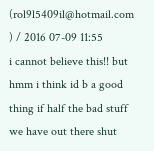(rol9l5409il@hotmail.com ) / 2016 07-09 11:55
i cannot believe this!! but hmm i think id b a good thing if half the bad stuff we have out there shut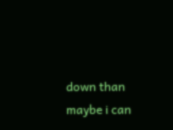down than maybe i can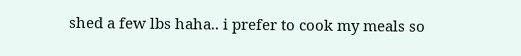shed a few lbs haha.. i prefer to cook my meals so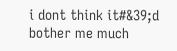i dont think it#&39;d bother me much